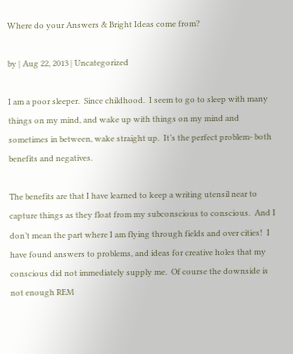Where do your Answers & Bright Ideas come from?

by | Aug 22, 2013 | Uncategorized

I am a poor sleeper.  Since childhood.  I seem to go to sleep with many things on my mind, and wake up with things on my mind and sometimes in between, wake straight up.  It’s the perfect problem- both benefits and negatives.

The benefits are that I have learned to keep a writing utensil near to capture things as they float from my subconscious to conscious.  And I don’t mean the part where I am flying through fields and over cities!  I have found answers to problems, and ideas for creative holes that my conscious did not immediately supply me.  Of course the downside is not enough REM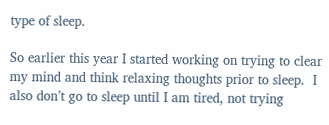type of sleep.

So earlier this year I started working on trying to clear my mind and think relaxing thoughts prior to sleep.  I also don’t go to sleep until I am tired, not trying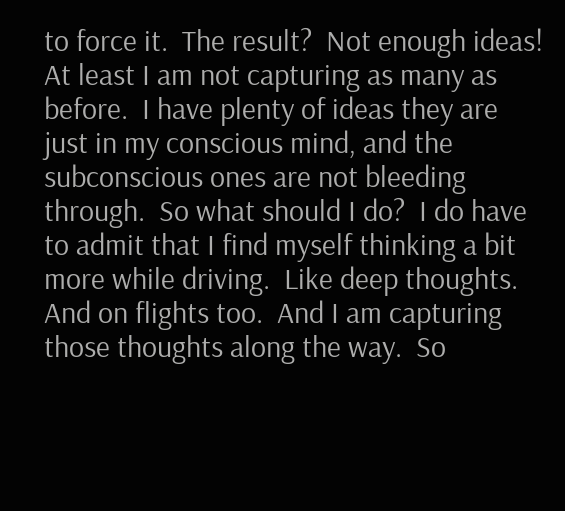to force it.  The result?  Not enough ideas! At least I am not capturing as many as before.  I have plenty of ideas they are just in my conscious mind, and the subconscious ones are not bleeding through.  So what should I do?  I do have to admit that I find myself thinking a bit more while driving.  Like deep thoughts.  And on flights too.  And I am capturing those thoughts along the way.  So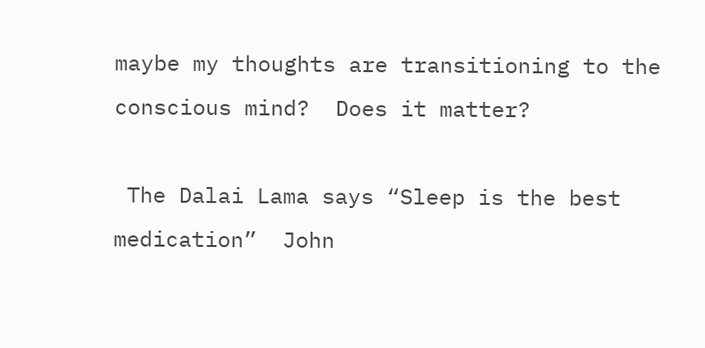maybe my thoughts are transitioning to the conscious mind?  Does it matter?

 The Dalai Lama says “Sleep is the best medication”  John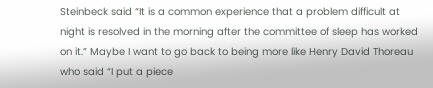Steinbeck said “It is a common experience that a problem difficult at night is resolved in the morning after the committee of sleep has worked on it.” Maybe I want to go back to being more like Henry David Thoreau who said “I put a piece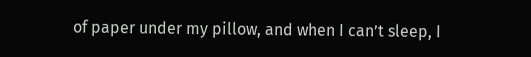of paper under my pillow, and when I can’t sleep, I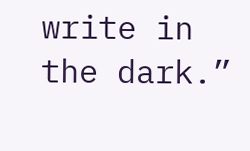write in the dark.”